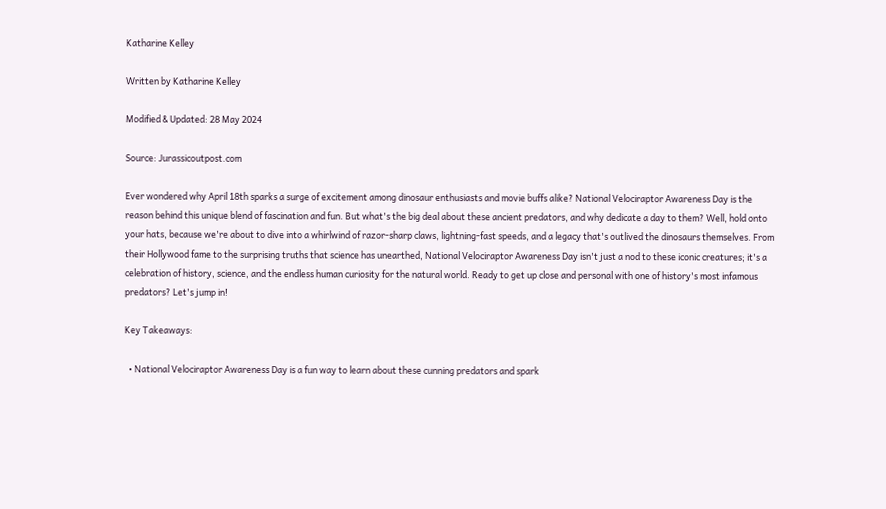Katharine Kelley

Written by Katharine Kelley

Modified & Updated: 28 May 2024

Source: Jurassicoutpost.com

Ever wondered why April 18th sparks a surge of excitement among dinosaur enthusiasts and movie buffs alike? National Velociraptor Awareness Day is the reason behind this unique blend of fascination and fun. But what's the big deal about these ancient predators, and why dedicate a day to them? Well, hold onto your hats, because we're about to dive into a whirlwind of razor-sharp claws, lightning-fast speeds, and a legacy that's outlived the dinosaurs themselves. From their Hollywood fame to the surprising truths that science has unearthed, National Velociraptor Awareness Day isn't just a nod to these iconic creatures; it's a celebration of history, science, and the endless human curiosity for the natural world. Ready to get up close and personal with one of history's most infamous predators? Let's jump in!

Key Takeaways:

  • National Velociraptor Awareness Day is a fun way to learn about these cunning predators and spark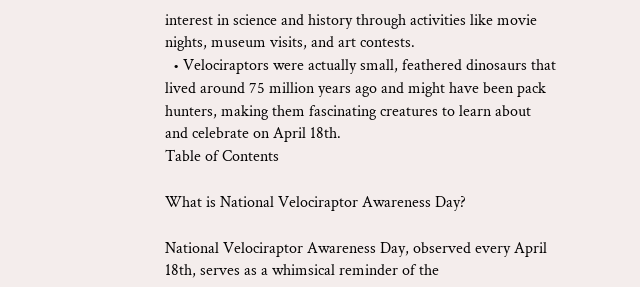interest in science and history through activities like movie nights, museum visits, and art contests.
  • Velociraptors were actually small, feathered dinosaurs that lived around 75 million years ago and might have been pack hunters, making them fascinating creatures to learn about and celebrate on April 18th.
Table of Contents

What is National Velociraptor Awareness Day?

National Velociraptor Awareness Day, observed every April 18th, serves as a whimsical reminder of the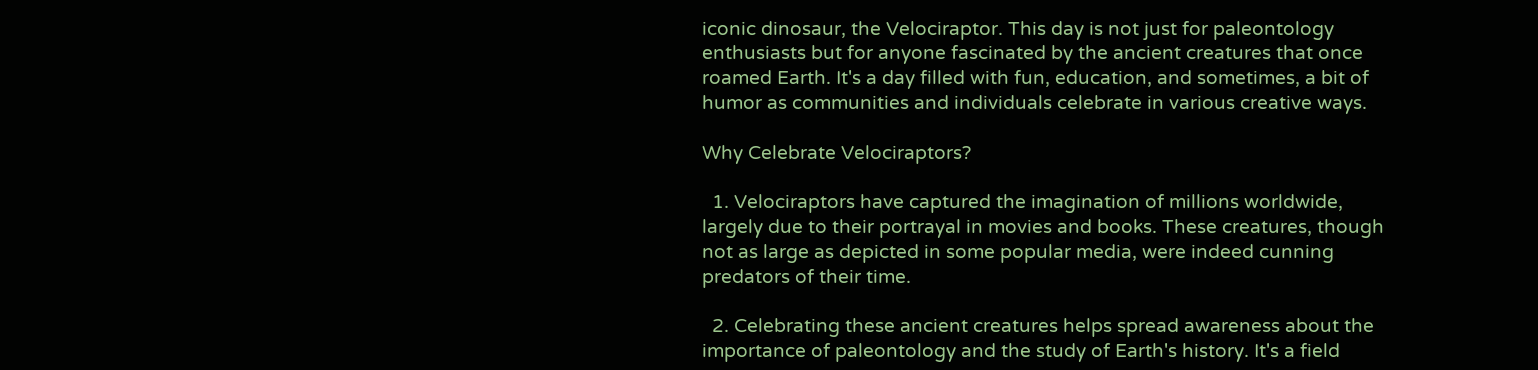iconic dinosaur, the Velociraptor. This day is not just for paleontology enthusiasts but for anyone fascinated by the ancient creatures that once roamed Earth. It's a day filled with fun, education, and sometimes, a bit of humor as communities and individuals celebrate in various creative ways.

Why Celebrate Velociraptors?

  1. Velociraptors have captured the imagination of millions worldwide, largely due to their portrayal in movies and books. These creatures, though not as large as depicted in some popular media, were indeed cunning predators of their time.

  2. Celebrating these ancient creatures helps spread awareness about the importance of paleontology and the study of Earth's history. It's a field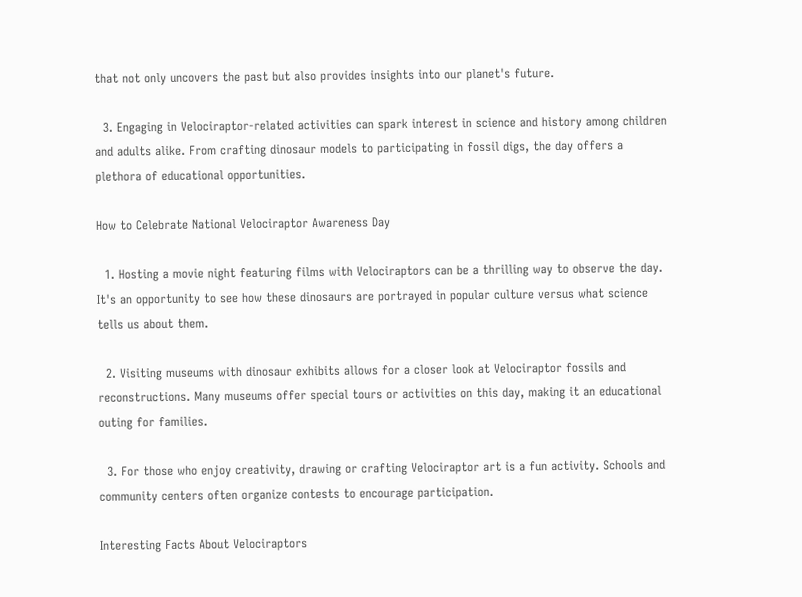that not only uncovers the past but also provides insights into our planet's future.

  3. Engaging in Velociraptor-related activities can spark interest in science and history among children and adults alike. From crafting dinosaur models to participating in fossil digs, the day offers a plethora of educational opportunities.

How to Celebrate National Velociraptor Awareness Day

  1. Hosting a movie night featuring films with Velociraptors can be a thrilling way to observe the day. It's an opportunity to see how these dinosaurs are portrayed in popular culture versus what science tells us about them.

  2. Visiting museums with dinosaur exhibits allows for a closer look at Velociraptor fossils and reconstructions. Many museums offer special tours or activities on this day, making it an educational outing for families.

  3. For those who enjoy creativity, drawing or crafting Velociraptor art is a fun activity. Schools and community centers often organize contests to encourage participation.

Interesting Facts About Velociraptors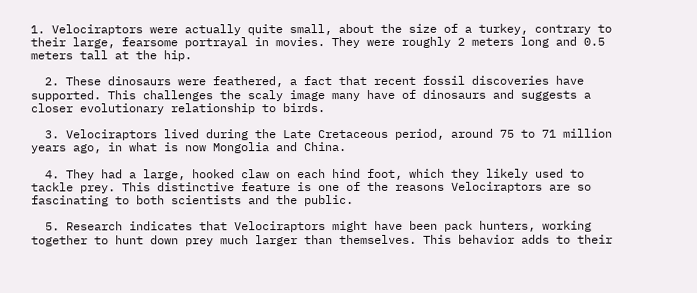1. Velociraptors were actually quite small, about the size of a turkey, contrary to their large, fearsome portrayal in movies. They were roughly 2 meters long and 0.5 meters tall at the hip.

  2. These dinosaurs were feathered, a fact that recent fossil discoveries have supported. This challenges the scaly image many have of dinosaurs and suggests a closer evolutionary relationship to birds.

  3. Velociraptors lived during the Late Cretaceous period, around 75 to 71 million years ago, in what is now Mongolia and China.

  4. They had a large, hooked claw on each hind foot, which they likely used to tackle prey. This distinctive feature is one of the reasons Velociraptors are so fascinating to both scientists and the public.

  5. Research indicates that Velociraptors might have been pack hunters, working together to hunt down prey much larger than themselves. This behavior adds to their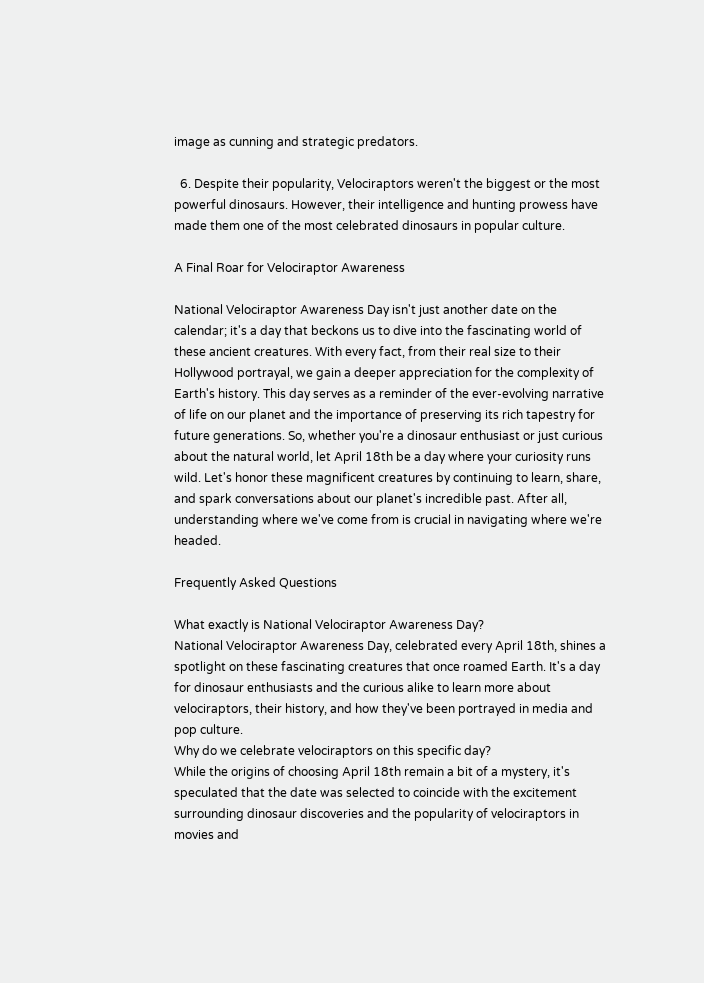image as cunning and strategic predators.

  6. Despite their popularity, Velociraptors weren't the biggest or the most powerful dinosaurs. However, their intelligence and hunting prowess have made them one of the most celebrated dinosaurs in popular culture.

A Final Roar for Velociraptor Awareness

National Velociraptor Awareness Day isn't just another date on the calendar; it's a day that beckons us to dive into the fascinating world of these ancient creatures. With every fact, from their real size to their Hollywood portrayal, we gain a deeper appreciation for the complexity of Earth's history. This day serves as a reminder of the ever-evolving narrative of life on our planet and the importance of preserving its rich tapestry for future generations. So, whether you're a dinosaur enthusiast or just curious about the natural world, let April 18th be a day where your curiosity runs wild. Let's honor these magnificent creatures by continuing to learn, share, and spark conversations about our planet's incredible past. After all, understanding where we've come from is crucial in navigating where we're headed.

Frequently Asked Questions

What exactly is National Velociraptor Awareness Day?
National Velociraptor Awareness Day, celebrated every April 18th, shines a spotlight on these fascinating creatures that once roamed Earth. It's a day for dinosaur enthusiasts and the curious alike to learn more about velociraptors, their history, and how they've been portrayed in media and pop culture.
Why do we celebrate velociraptors on this specific day?
While the origins of choosing April 18th remain a bit of a mystery, it's speculated that the date was selected to coincide with the excitement surrounding dinosaur discoveries and the popularity of velociraptors in movies and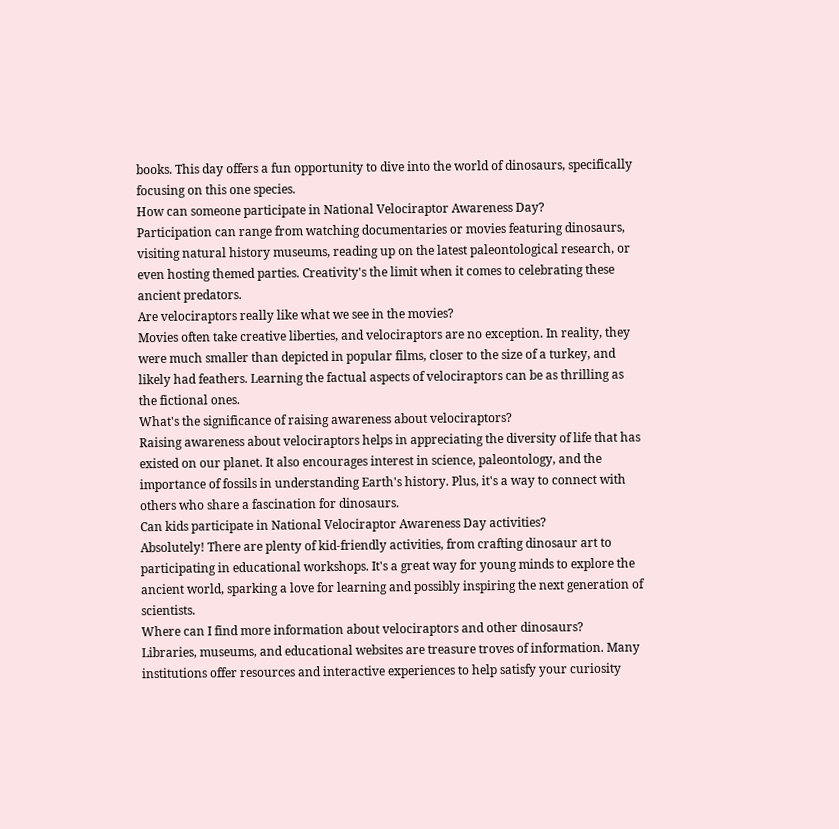books. This day offers a fun opportunity to dive into the world of dinosaurs, specifically focusing on this one species.
How can someone participate in National Velociraptor Awareness Day?
Participation can range from watching documentaries or movies featuring dinosaurs, visiting natural history museums, reading up on the latest paleontological research, or even hosting themed parties. Creativity's the limit when it comes to celebrating these ancient predators.
Are velociraptors really like what we see in the movies?
Movies often take creative liberties, and velociraptors are no exception. In reality, they were much smaller than depicted in popular films, closer to the size of a turkey, and likely had feathers. Learning the factual aspects of velociraptors can be as thrilling as the fictional ones.
What's the significance of raising awareness about velociraptors?
Raising awareness about velociraptors helps in appreciating the diversity of life that has existed on our planet. It also encourages interest in science, paleontology, and the importance of fossils in understanding Earth's history. Plus, it's a way to connect with others who share a fascination for dinosaurs.
Can kids participate in National Velociraptor Awareness Day activities?
Absolutely! There are plenty of kid-friendly activities, from crafting dinosaur art to participating in educational workshops. It's a great way for young minds to explore the ancient world, sparking a love for learning and possibly inspiring the next generation of scientists.
Where can I find more information about velociraptors and other dinosaurs?
Libraries, museums, and educational websites are treasure troves of information. Many institutions offer resources and interactive experiences to help satisfy your curiosity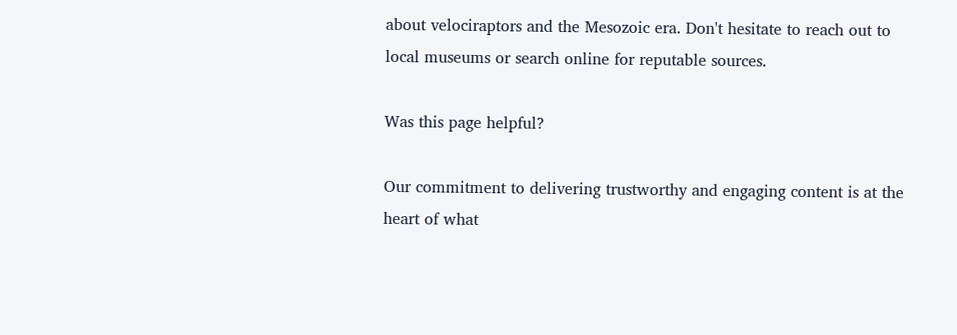about velociraptors and the Mesozoic era. Don't hesitate to reach out to local museums or search online for reputable sources.

Was this page helpful?

Our commitment to delivering trustworthy and engaging content is at the heart of what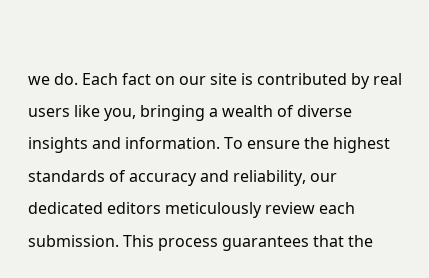we do. Each fact on our site is contributed by real users like you, bringing a wealth of diverse insights and information. To ensure the highest standards of accuracy and reliability, our dedicated editors meticulously review each submission. This process guarantees that the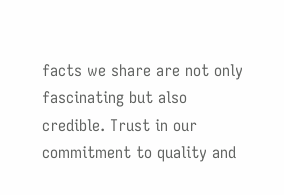facts we share are not only fascinating but also credible. Trust in our commitment to quality and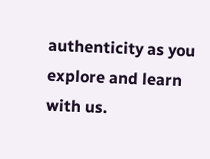authenticity as you explore and learn with us.